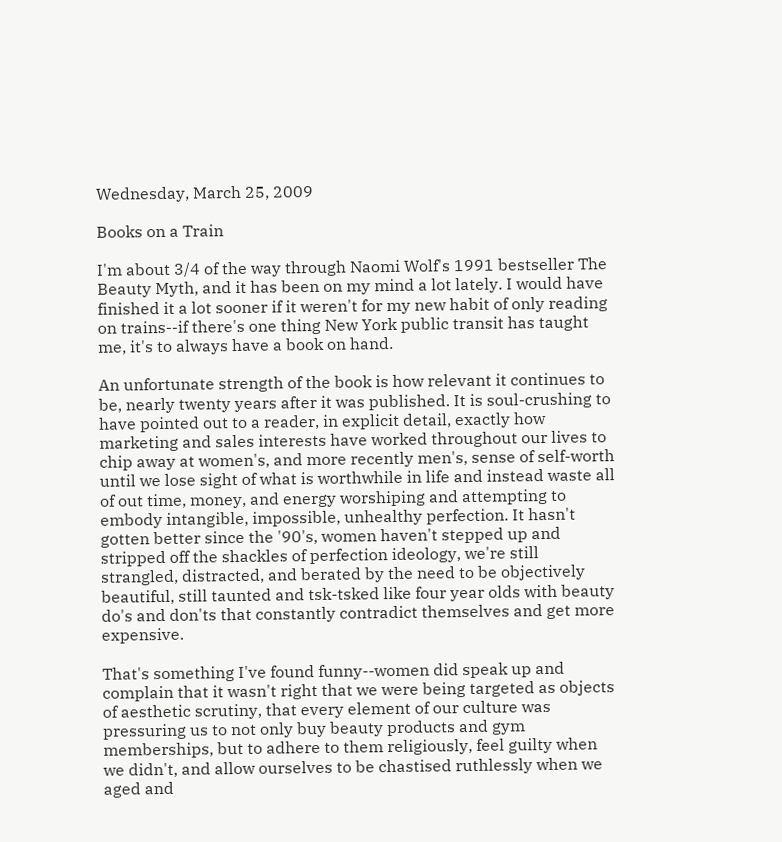Wednesday, March 25, 2009

Books on a Train

I'm about 3/4 of the way through Naomi Wolf's 1991 bestseller The Beauty Myth, and it has been on my mind a lot lately. I would have finished it a lot sooner if it weren't for my new habit of only reading on trains--if there's one thing New York public transit has taught me, it's to always have a book on hand.

An unfortunate strength of the book is how relevant it continues to be, nearly twenty years after it was published. It is soul-crushing to have pointed out to a reader, in explicit detail, exactly how marketing and sales interests have worked throughout our lives to chip away at women's, and more recently men's, sense of self-worth until we lose sight of what is worthwhile in life and instead waste all of out time, money, and energy worshiping and attempting to embody intangible, impossible, unhealthy perfection. It hasn't gotten better since the '90's, women haven't stepped up and stripped off the shackles of perfection ideology, we're still strangled, distracted, and berated by the need to be objectively beautiful, still taunted and tsk-tsked like four year olds with beauty do's and don'ts that constantly contradict themselves and get more expensive.

That's something I've found funny--women did speak up and complain that it wasn't right that we were being targeted as objects of aesthetic scrutiny, that every element of our culture was pressuring us to not only buy beauty products and gym memberships, but to adhere to them religiously, feel guilty when we didn't, and allow ourselves to be chastised ruthlessly when we aged and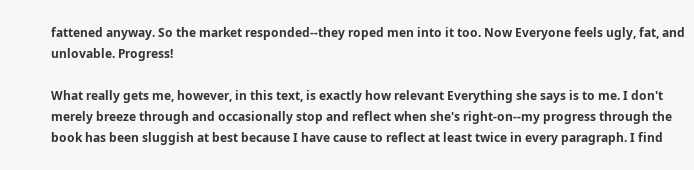fattened anyway. So the market responded--they roped men into it too. Now Everyone feels ugly, fat, and unlovable. Progress!

What really gets me, however, in this text, is exactly how relevant Everything she says is to me. I don't merely breeze through and occasionally stop and reflect when she's right-on--my progress through the book has been sluggish at best because I have cause to reflect at least twice in every paragraph. I find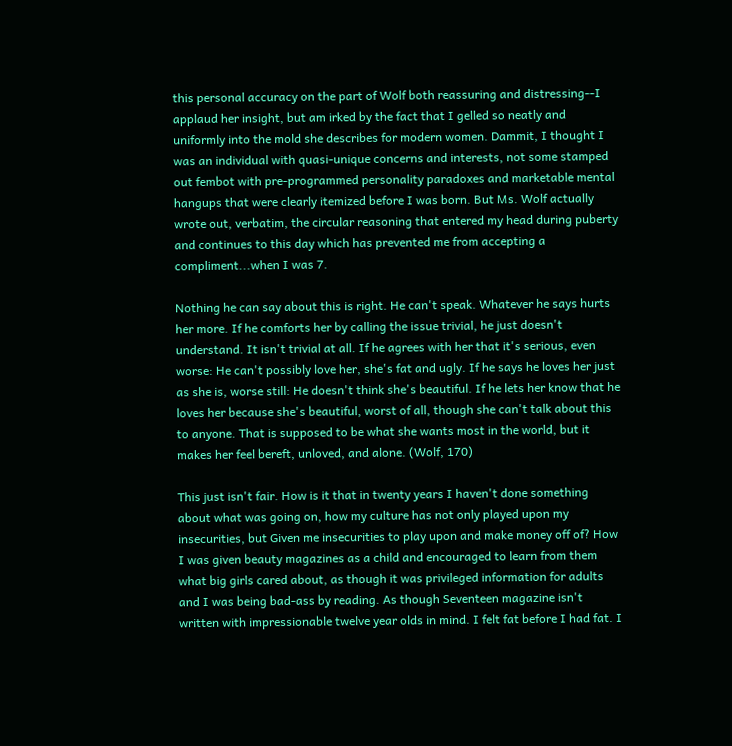this personal accuracy on the part of Wolf both reassuring and distressing--I applaud her insight, but am irked by the fact that I gelled so neatly and uniformly into the mold she describes for modern women. Dammit, I thought I was an individual with quasi-unique concerns and interests, not some stamped out fembot with pre-programmed personality paradoxes and marketable mental hangups that were clearly itemized before I was born. But Ms. Wolf actually wrote out, verbatim, the circular reasoning that entered my head during puberty and continues to this day which has prevented me from accepting a compliment...when I was 7.

Nothing he can say about this is right. He can't speak. Whatever he says hurts her more. If he comforts her by calling the issue trivial, he just doesn't understand. It isn't trivial at all. If he agrees with her that it's serious, even worse: He can't possibly love her, she's fat and ugly. If he says he loves her just as she is, worse still: He doesn't think she's beautiful. If he lets her know that he loves her because she's beautiful, worst of all, though she can't talk about this to anyone. That is supposed to be what she wants most in the world, but it makes her feel bereft, unloved, and alone. (Wolf, 170)

This just isn't fair. How is it that in twenty years I haven't done something about what was going on, how my culture has not only played upon my insecurities, but Given me insecurities to play upon and make money off of? How I was given beauty magazines as a child and encouraged to learn from them what big girls cared about, as though it was privileged information for adults and I was being bad-ass by reading. As though Seventeen magazine isn't written with impressionable twelve year olds in mind. I felt fat before I had fat. I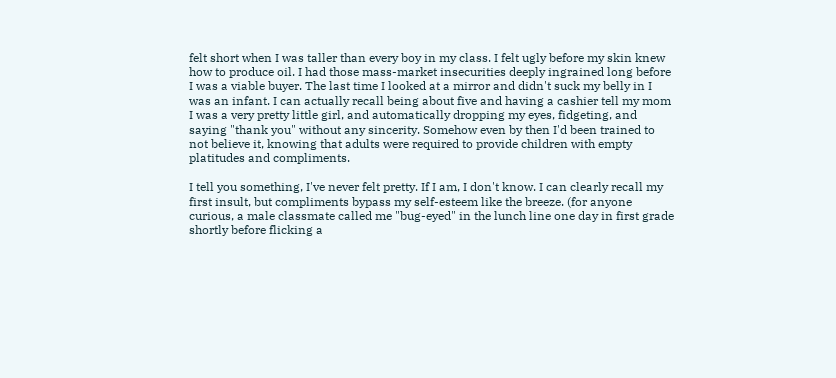felt short when I was taller than every boy in my class. I felt ugly before my skin knew how to produce oil. I had those mass-market insecurities deeply ingrained long before I was a viable buyer. The last time I looked at a mirror and didn't suck my belly in I was an infant. I can actually recall being about five and having a cashier tell my mom I was a very pretty little girl, and automatically dropping my eyes, fidgeting, and saying "thank you" without any sincerity. Somehow even by then I'd been trained to not believe it, knowing that adults were required to provide children with empty platitudes and compliments.

I tell you something, I've never felt pretty. If I am, I don't know. I can clearly recall my first insult, but compliments bypass my self-esteem like the breeze. (for anyone curious, a male classmate called me "bug-eyed" in the lunch line one day in first grade shortly before flicking a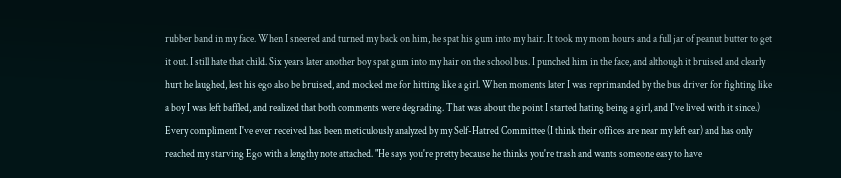rubber band in my face. When I sneered and turned my back on him, he spat his gum into my hair. It took my mom hours and a full jar of peanut butter to get it out. I still hate that child. Six years later another boy spat gum into my hair on the school bus. I punched him in the face, and although it bruised and clearly hurt he laughed, lest his ego also be bruised, and mocked me for hitting like a girl. When moments later I was reprimanded by the bus driver for fighting like a boy I was left baffled, and realized that both comments were degrading. That was about the point I started hating being a girl, and I've lived with it since.) Every compliment I've ever received has been meticulously analyzed by my Self-Hatred Committee (I think their offices are near my left ear) and has only reached my starving Ego with a lengthy note attached. "He says you're pretty because he thinks you're trash and wants someone easy to have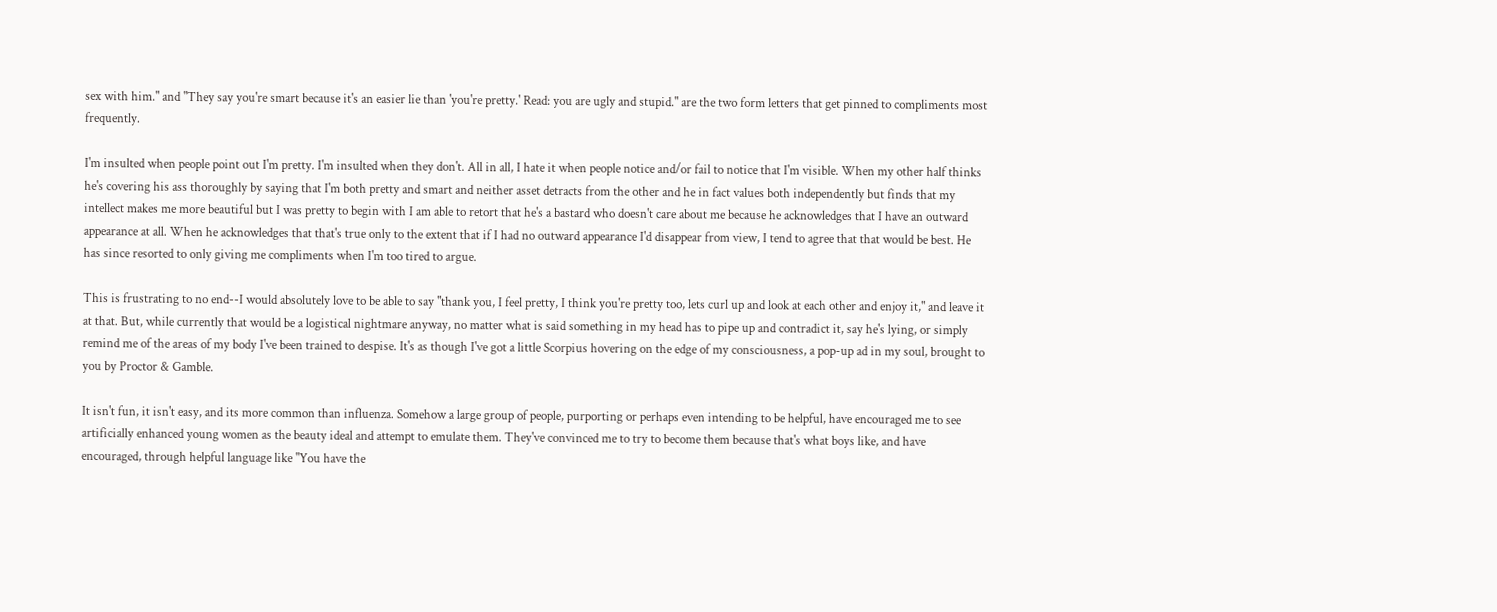sex with him." and "They say you're smart because it's an easier lie than 'you're pretty.' Read: you are ugly and stupid." are the two form letters that get pinned to compliments most frequently.

I'm insulted when people point out I'm pretty. I'm insulted when they don't. All in all, I hate it when people notice and/or fail to notice that I'm visible. When my other half thinks he's covering his ass thoroughly by saying that I'm both pretty and smart and neither asset detracts from the other and he in fact values both independently but finds that my intellect makes me more beautiful but I was pretty to begin with I am able to retort that he's a bastard who doesn't care about me because he acknowledges that I have an outward appearance at all. When he acknowledges that that's true only to the extent that if I had no outward appearance I'd disappear from view, I tend to agree that that would be best. He has since resorted to only giving me compliments when I'm too tired to argue.

This is frustrating to no end--I would absolutely love to be able to say "thank you, I feel pretty, I think you're pretty too, lets curl up and look at each other and enjoy it," and leave it at that. But, while currently that would be a logistical nightmare anyway, no matter what is said something in my head has to pipe up and contradict it, say he's lying, or simply remind me of the areas of my body I've been trained to despise. It's as though I've got a little Scorpius hovering on the edge of my consciousness, a pop-up ad in my soul, brought to you by Proctor & Gamble.

It isn't fun, it isn't easy, and its more common than influenza. Somehow a large group of people, purporting or perhaps even intending to be helpful, have encouraged me to see artificially enhanced young women as the beauty ideal and attempt to emulate them. They've convinced me to try to become them because that's what boys like, and have encouraged, through helpful language like "You have the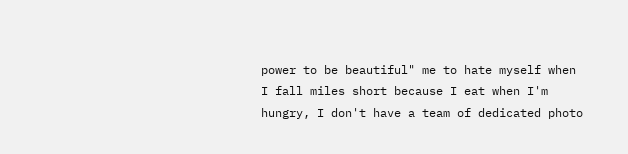power to be beautiful" me to hate myself when I fall miles short because I eat when I'm hungry, I don't have a team of dedicated photo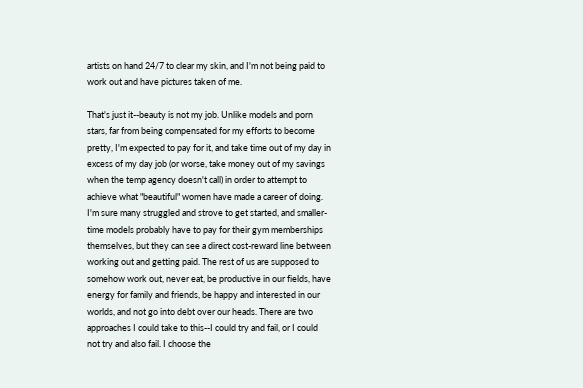artists on hand 24/7 to clear my skin, and I'm not being paid to work out and have pictures taken of me.

That's just it--beauty is not my job. Unlike models and porn stars, far from being compensated for my efforts to become pretty, I'm expected to pay for it, and take time out of my day in excess of my day job (or worse, take money out of my savings when the temp agency doesn't call) in order to attempt to achieve what "beautiful" women have made a career of doing. I'm sure many struggled and strove to get started, and smaller-time models probably have to pay for their gym memberships themselves, but they can see a direct cost-reward line between working out and getting paid. The rest of us are supposed to somehow work out, never eat, be productive in our fields, have energy for family and friends, be happy and interested in our worlds, and not go into debt over our heads. There are two approaches I could take to this--I could try and fail, or I could not try and also fail. I choose the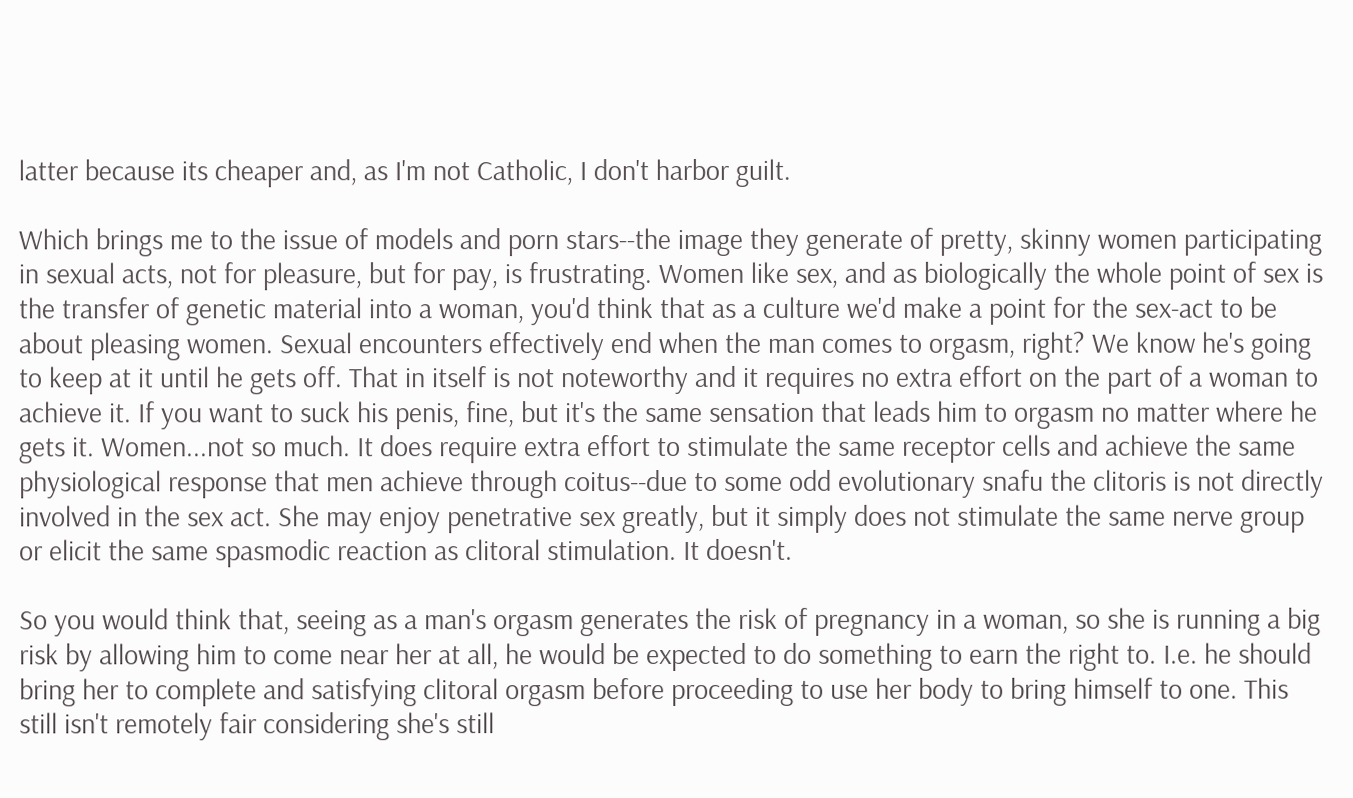latter because its cheaper and, as I'm not Catholic, I don't harbor guilt.

Which brings me to the issue of models and porn stars--the image they generate of pretty, skinny women participating in sexual acts, not for pleasure, but for pay, is frustrating. Women like sex, and as biologically the whole point of sex is the transfer of genetic material into a woman, you'd think that as a culture we'd make a point for the sex-act to be about pleasing women. Sexual encounters effectively end when the man comes to orgasm, right? We know he's going to keep at it until he gets off. That in itself is not noteworthy and it requires no extra effort on the part of a woman to achieve it. If you want to suck his penis, fine, but it's the same sensation that leads him to orgasm no matter where he gets it. Women...not so much. It does require extra effort to stimulate the same receptor cells and achieve the same physiological response that men achieve through coitus--due to some odd evolutionary snafu the clitoris is not directly involved in the sex act. She may enjoy penetrative sex greatly, but it simply does not stimulate the same nerve group or elicit the same spasmodic reaction as clitoral stimulation. It doesn't.

So you would think that, seeing as a man's orgasm generates the risk of pregnancy in a woman, so she is running a big risk by allowing him to come near her at all, he would be expected to do something to earn the right to. I.e. he should bring her to complete and satisfying clitoral orgasm before proceeding to use her body to bring himself to one. This still isn't remotely fair considering she's still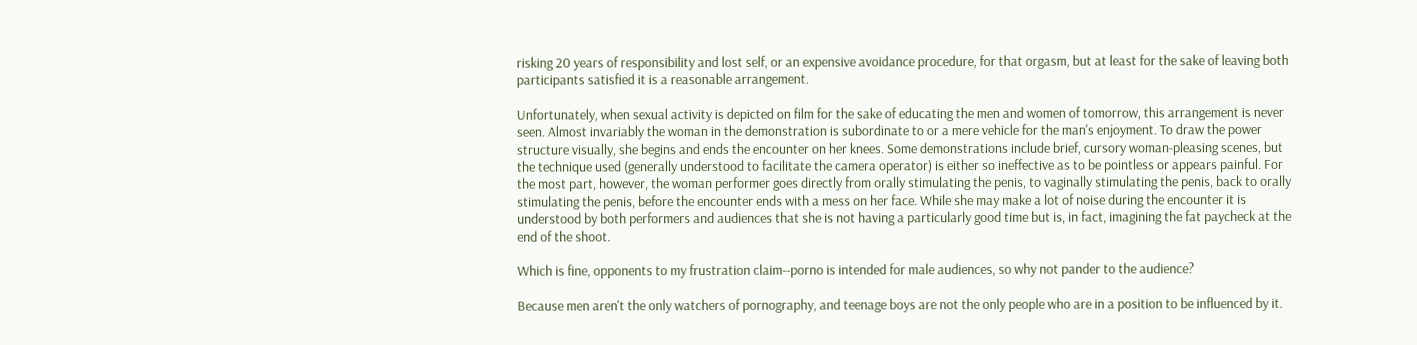risking 20 years of responsibility and lost self, or an expensive avoidance procedure, for that orgasm, but at least for the sake of leaving both participants satisfied it is a reasonable arrangement.

Unfortunately, when sexual activity is depicted on film for the sake of educating the men and women of tomorrow, this arrangement is never seen. Almost invariably the woman in the demonstration is subordinate to or a mere vehicle for the man's enjoyment. To draw the power structure visually, she begins and ends the encounter on her knees. Some demonstrations include brief, cursory woman-pleasing scenes, but the technique used (generally understood to facilitate the camera operator) is either so ineffective as to be pointless or appears painful. For the most part, however, the woman performer goes directly from orally stimulating the penis, to vaginally stimulating the penis, back to orally stimulating the penis, before the encounter ends with a mess on her face. While she may make a lot of noise during the encounter it is understood by both performers and audiences that she is not having a particularly good time but is, in fact, imagining the fat paycheck at the end of the shoot.

Which is fine, opponents to my frustration claim--porno is intended for male audiences, so why not pander to the audience?

Because men aren't the only watchers of pornography, and teenage boys are not the only people who are in a position to be influenced by it.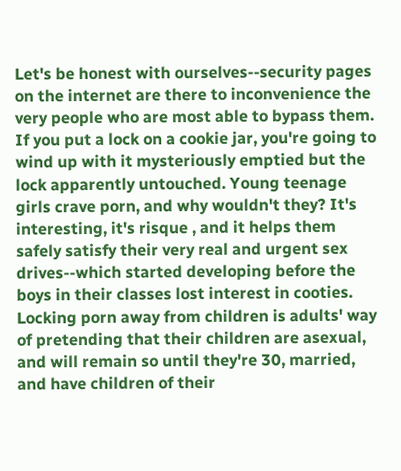Let's be honest with ourselves--security pages on the internet are there to inconvenience the very people who are most able to bypass them. If you put a lock on a cookie jar, you're going to wind up with it mysteriously emptied but the lock apparently untouched. Young teenage girls crave porn, and why wouldn't they? It's interesting, it's risque , and it helps them safely satisfy their very real and urgent sex drives--which started developing before the boys in their classes lost interest in cooties. Locking porn away from children is adults' way of pretending that their children are asexual, and will remain so until they're 30, married, and have children of their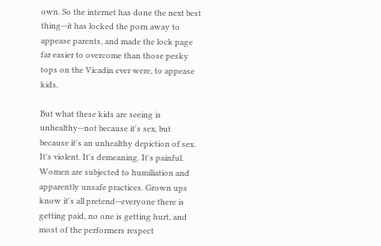own. So the internet has done the next best thing--it has locked the porn away to appease parents, and made the lock page far easier to overcome than those pesky tops on the Vicadin ever were, to appease kids.

But what these kids are seeing is unhealthy--not because it's sex, but because it's an unhealthy depiction of sex. It's violent. It's demeaning. It's painful. Women are subjected to humiliation and apparently unsafe practices. Grown ups know it's all pretend--everyone there is getting paid, no one is getting hurt, and most of the performers respect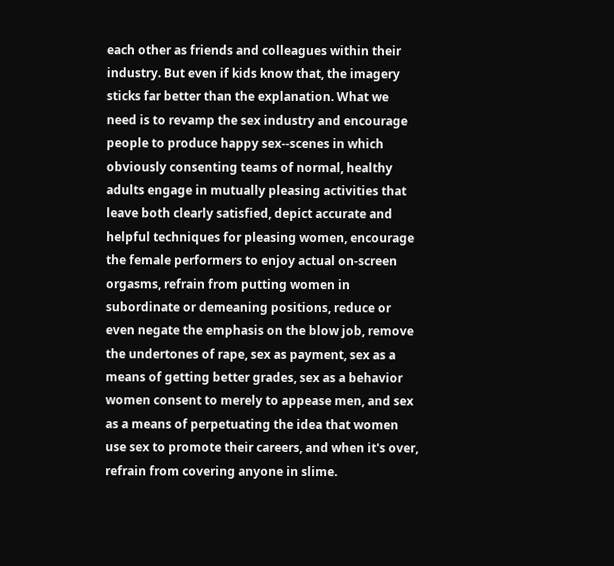each other as friends and colleagues within their industry. But even if kids know that, the imagery sticks far better than the explanation. What we need is to revamp the sex industry and encourage people to produce happy sex--scenes in which obviously consenting teams of normal, healthy adults engage in mutually pleasing activities that leave both clearly satisfied, depict accurate and helpful techniques for pleasing women, encourage the female performers to enjoy actual on-screen orgasms, refrain from putting women in subordinate or demeaning positions, reduce or even negate the emphasis on the blow job, remove the undertones of rape, sex as payment, sex as a means of getting better grades, sex as a behavior women consent to merely to appease men, and sex as a means of perpetuating the idea that women use sex to promote their careers, and when it's over, refrain from covering anyone in slime.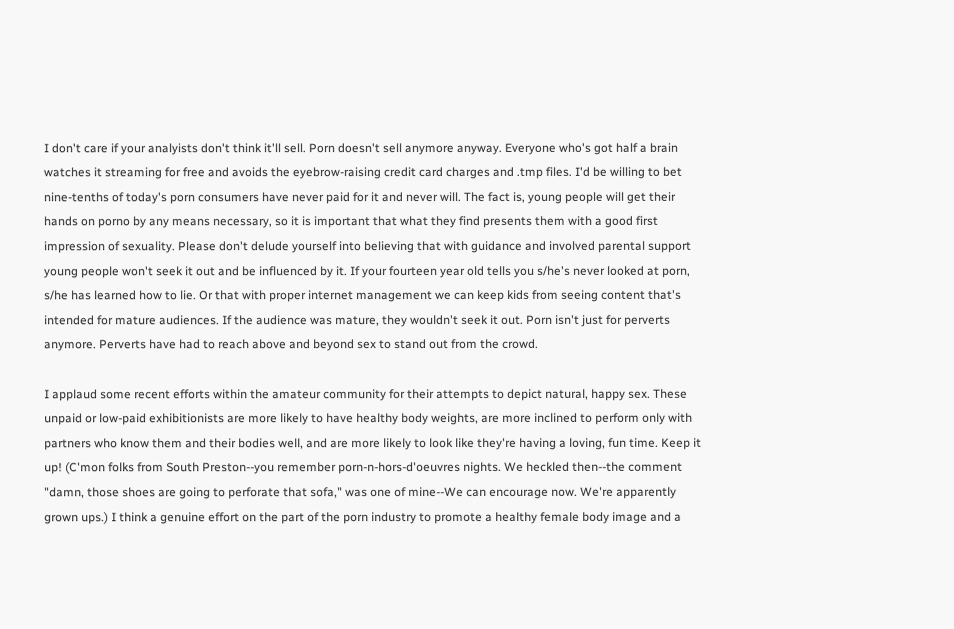I don't care if your analyists don't think it'll sell. Porn doesn't sell anymore anyway. Everyone who's got half a brain watches it streaming for free and avoids the eyebrow-raising credit card charges and .tmp files. I'd be willing to bet nine-tenths of today's porn consumers have never paid for it and never will. The fact is, young people will get their hands on porno by any means necessary, so it is important that what they find presents them with a good first impression of sexuality. Please don't delude yourself into believing that with guidance and involved parental support young people won't seek it out and be influenced by it. If your fourteen year old tells you s/he's never looked at porn, s/he has learned how to lie. Or that with proper internet management we can keep kids from seeing content that's intended for mature audiences. If the audience was mature, they wouldn't seek it out. Porn isn't just for perverts anymore. Perverts have had to reach above and beyond sex to stand out from the crowd.

I applaud some recent efforts within the amateur community for their attempts to depict natural, happy sex. These unpaid or low-paid exhibitionists are more likely to have healthy body weights, are more inclined to perform only with partners who know them and their bodies well, and are more likely to look like they're having a loving, fun time. Keep it up! (C'mon folks from South Preston--you remember porn-n-hors-d'oeuvres nights. We heckled then--the comment "damn, those shoes are going to perforate that sofa," was one of mine--We can encourage now. We're apparently grown ups.) I think a genuine effort on the part of the porn industry to promote a healthy female body image and a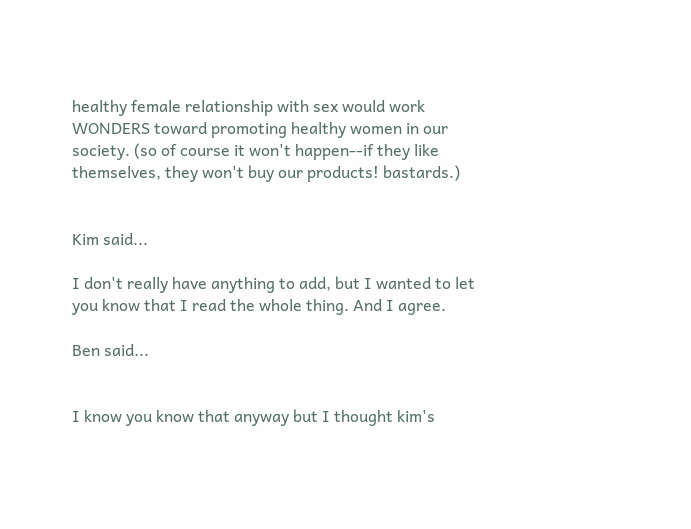healthy female relationship with sex would work WONDERS toward promoting healthy women in our society. (so of course it won't happen--if they like themselves, they won't buy our products! bastards.)


Kim said...

I don't really have anything to add, but I wanted to let you know that I read the whole thing. And I agree.

Ben said...


I know you know that anyway but I thought kim's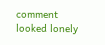comment looked lonely